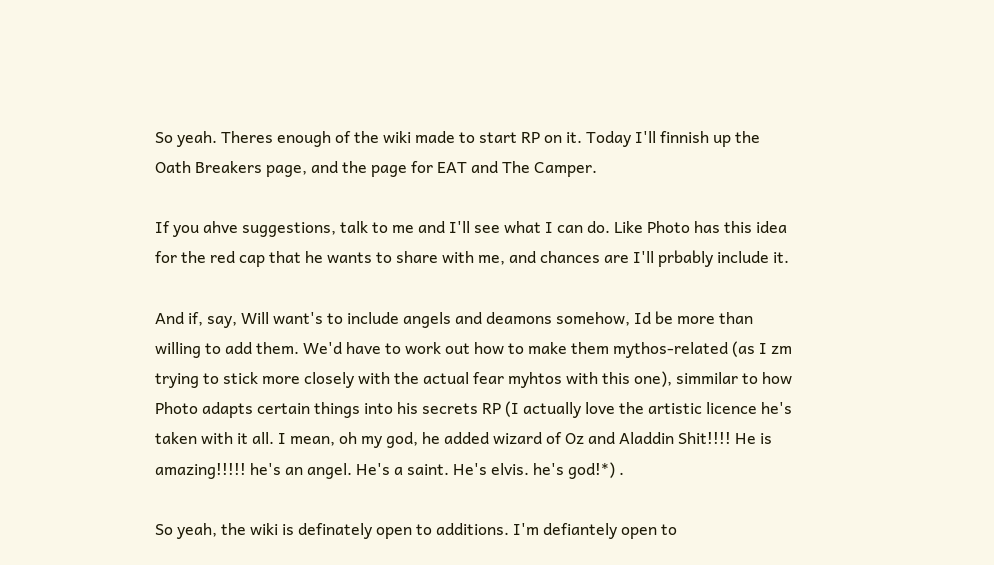So yeah. Theres enough of the wiki made to start RP on it. Today I'll finnish up the Oath Breakers page, and the page for EAT and The Camper.

If you ahve suggestions, talk to me and I'll see what I can do. Like Photo has this idea for the red cap that he wants to share with me, and chances are I'll prbably include it.

And if, say, Will want's to include angels and deamons somehow, Id be more than willing to add them. We'd have to work out how to make them mythos-related (as I zm trying to stick more closely with the actual fear myhtos with this one), simmilar to how Photo adapts certain things into his secrets RP (I actually love the artistic licence he's taken with it all. I mean, oh my god, he added wizard of Oz and Aladdin Shit!!!! He is amazing!!!!! he's an angel. He's a saint. He's elvis. he's god!*) .

So yeah, the wiki is definately open to additions. I'm defiantely open to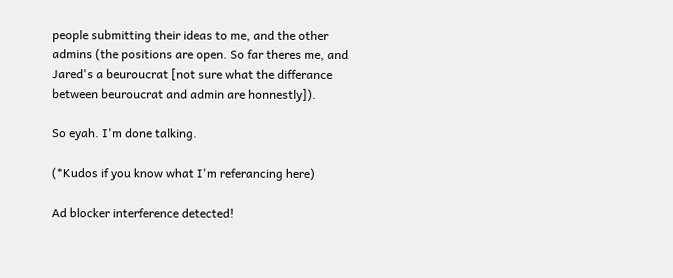people submitting their ideas to me, and the other admins (the positions are open. So far theres me, and Jared's a beuroucrat [not sure what the differance between beuroucrat and admin are honnestly]).

So eyah. I'm done talking.

(*Kudos if you know what I'm referancing here)

Ad blocker interference detected!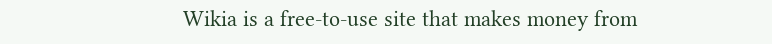Wikia is a free-to-use site that makes money from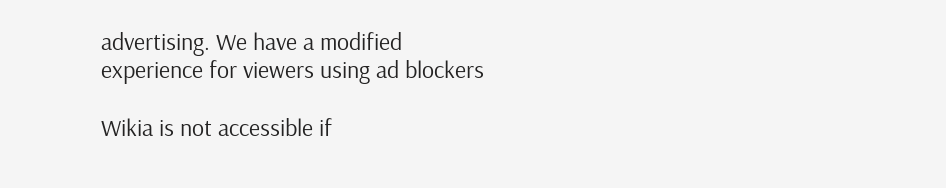advertising. We have a modified experience for viewers using ad blockers

Wikia is not accessible if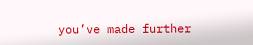you’ve made further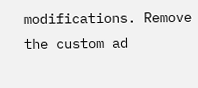modifications. Remove the custom ad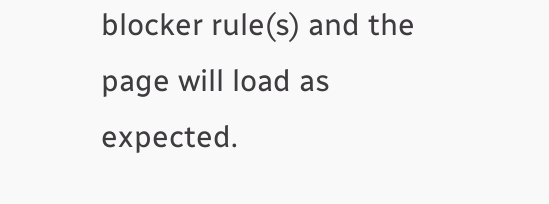blocker rule(s) and the page will load as expected.